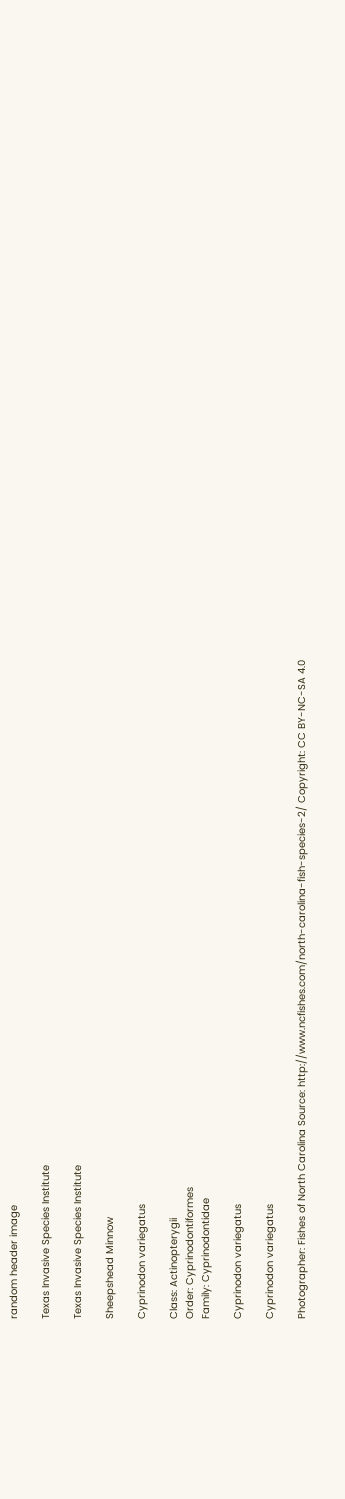random header image

Texas Invasive Species Institute

Texas Invasive Species Institute

Sheepshead Minnow

Cyprinodon variegatus

Class: Actinopterygii
Order: Cyprinodontiformes
Family: Cyprinodontidae

Cyprinodon variegatus

Cyprinodon variegatus

Photographer: Fishes of North Carolina Source: http://www.ncfishes.com/north-carolina-fish-species-2/ Copyright: CC BY-NC-SA 4.0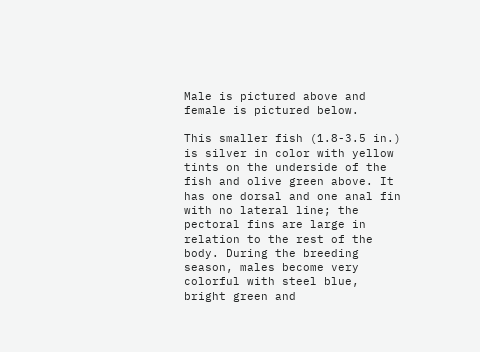Male is pictured above and female is pictured below.

This smaller fish (1.8-3.5 in.) is silver in color with yellow tints on the underside of the fish and olive green above. It has one dorsal and one anal fin with no lateral line; the pectoral fins are large in relation to the rest of the body. During the breeding season, males become very colorful with steel blue, bright green and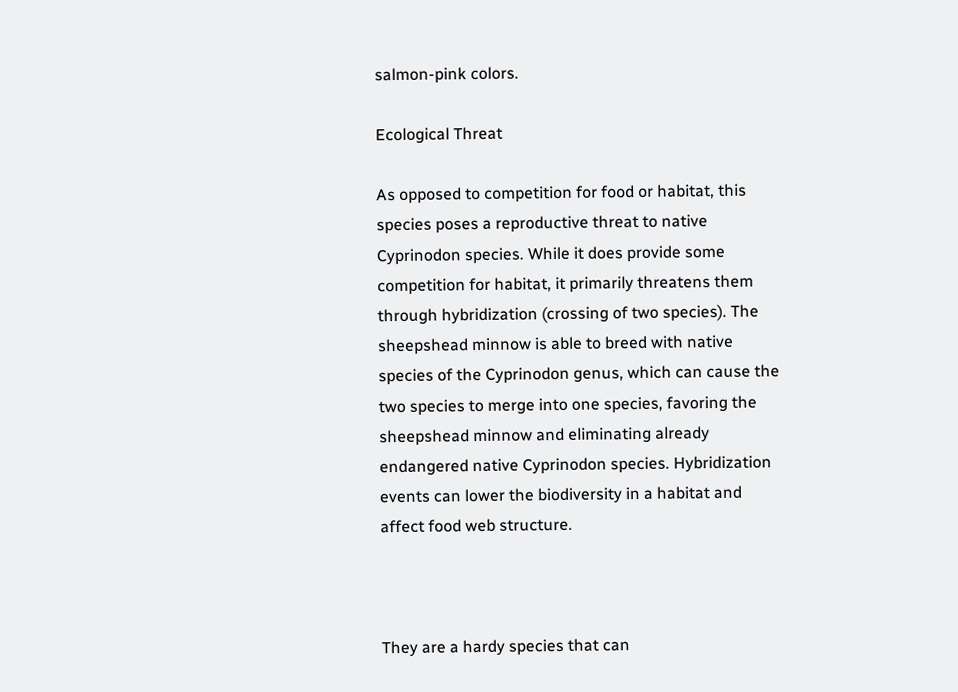salmon-pink colors.

Ecological Threat

As opposed to competition for food or habitat, this species poses a reproductive threat to native Cyprinodon species. While it does provide some competition for habitat, it primarily threatens them through hybridization (crossing of two species). The sheepshead minnow is able to breed with native species of the Cyprinodon genus, which can cause the two species to merge into one species, favoring the sheepshead minnow and eliminating already endangered native Cyprinodon species. Hybridization events can lower the biodiversity in a habitat and affect food web structure.



They are a hardy species that can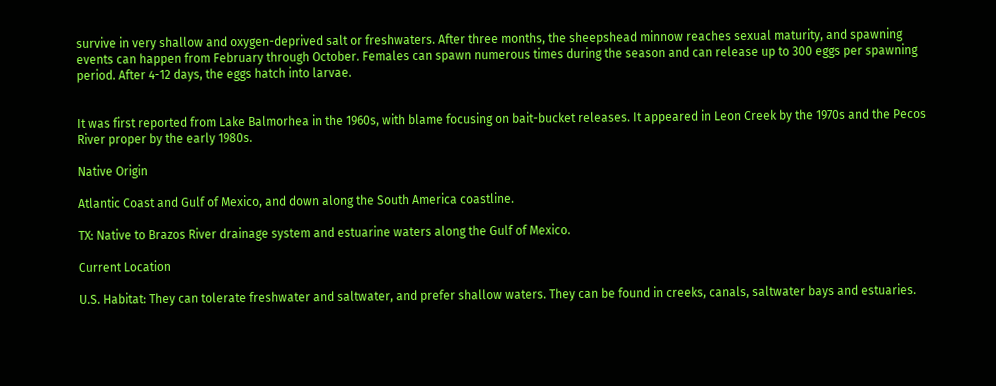survive in very shallow and oxygen-deprived salt or freshwaters. After three months, the sheepshead minnow reaches sexual maturity, and spawning events can happen from February through October. Females can spawn numerous times during the season and can release up to 300 eggs per spawning period. After 4-12 days, the eggs hatch into larvae.


It was first reported from Lake Balmorhea in the 1960s, with blame focusing on bait-bucket releases. It appeared in Leon Creek by the 1970s and the Pecos River proper by the early 1980s.

Native Origin

Atlantic Coast and Gulf of Mexico, and down along the South America coastline.

TX: Native to Brazos River drainage system and estuarine waters along the Gulf of Mexico.

Current Location

U.S. Habitat: They can tolerate freshwater and saltwater, and prefer shallow waters. They can be found in creeks, canals, saltwater bays and estuaries.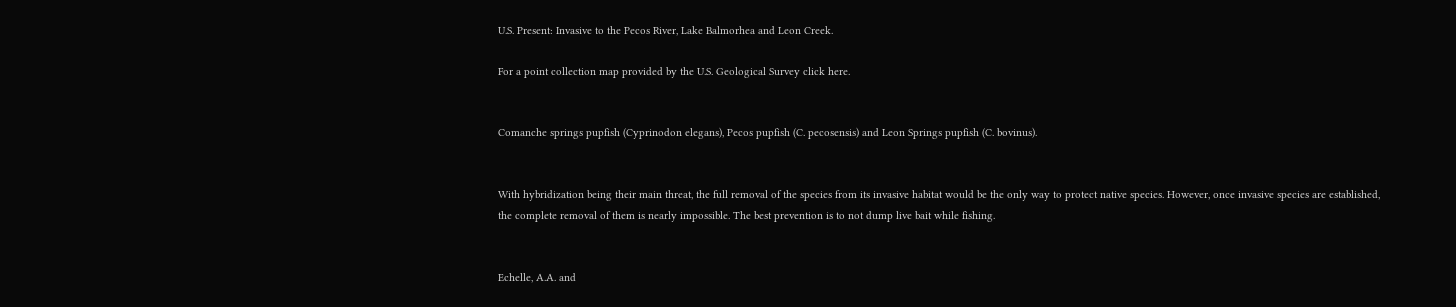U.S. Present: Invasive to the Pecos River, Lake Balmorhea and Leon Creek.

For a point collection map provided by the U.S. Geological Survey click here.


Comanche springs pupfish (Cyprinodon elegans), Pecos pupfish (C. pecosensis) and Leon Springs pupfish (C. bovinus).


With hybridization being their main threat, the full removal of the species from its invasive habitat would be the only way to protect native species. However, once invasive species are established, the complete removal of them is nearly impossible. The best prevention is to not dump live bait while fishing.


Echelle, A.A. and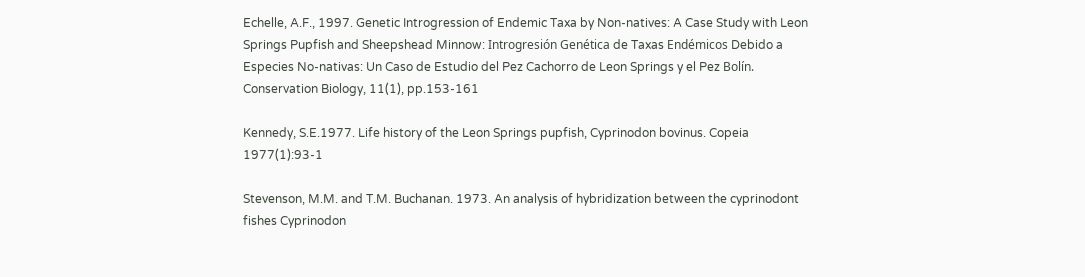Echelle, A.F., 1997. Genetic Introgression of Endemic Taxa by Non‐natives: A Case Study with Leon Springs Pupfish and Sheepshead Minnow: Introgresión Genética de Taxas Endémicos Debido a Especies No‐nativas: Un Caso de Estudio del Pez Cachorro de Leon Springs y el Pez Bolín. Conservation Biology, 11(1), pp.153-161

Kennedy, S.E.1977. Life history of the Leon Springs pupfish, Cyprinodon bovinus. Copeia 1977(1):93-1

Stevenson, M.M. and T.M. Buchanan. 1973. An analysis of hybridization between the cyprinodont fishes Cyprinodon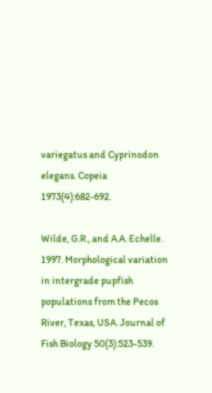variegatus and Cyprinodon elegans. Copeia 1973(4):682-692.

Wilde, G.R., and A.A. Echelle. 1997. Morphological variation in intergrade pupfish populations from the Pecos River, Texas, USA. Journal of Fish Biology 50(3):523-539.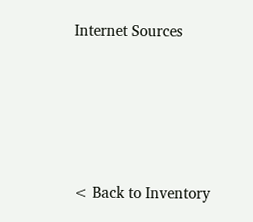Internet Sources





< Back to Inventory